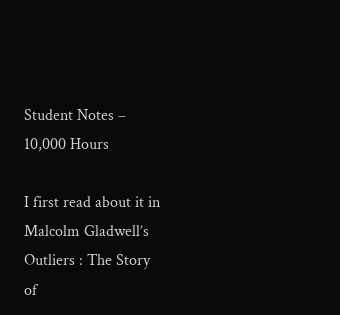Student Notes – 10,000 Hours

I first read about it in Malcolm Gladwell’s Outliers : The Story of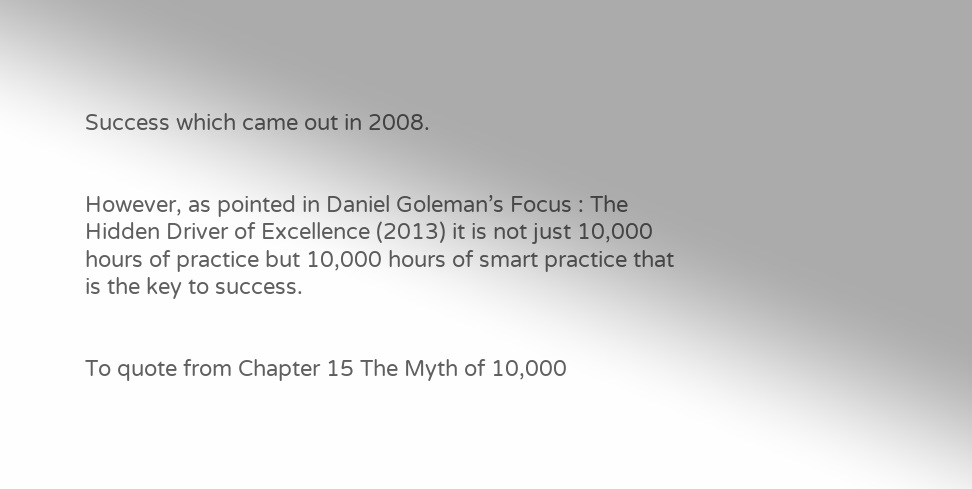Success which came out in 2008.


However, as pointed in Daniel Goleman’s Focus : The Hidden Driver of Excellence (2013) it is not just 10,000 hours of practice but 10,000 hours of smart practice that is the key to success.


To quote from Chapter 15 The Myth of 10,000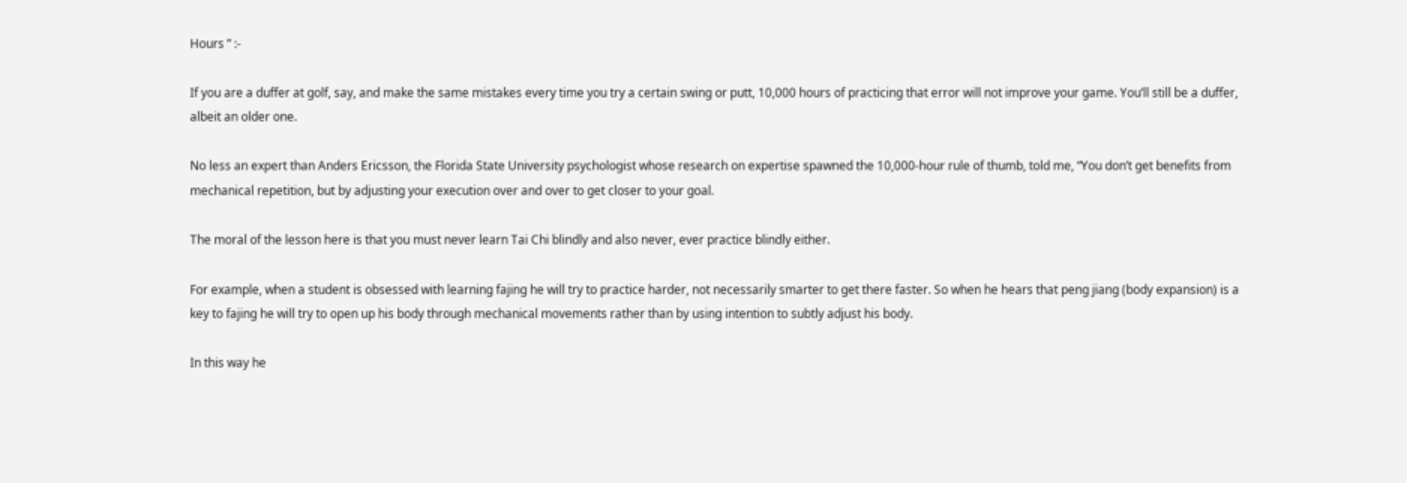Hours ” :-

If you are a duffer at golf, say, and make the same mistakes every time you try a certain swing or putt, 10,000 hours of practicing that error will not improve your game. You’ll still be a duffer, albeit an older one.

No less an expert than Anders Ericsson, the Florida State University psychologist whose research on expertise spawned the 10,000-hour rule of thumb, told me, “You don’t get benefits from mechanical repetition, but by adjusting your execution over and over to get closer to your goal.

The moral of the lesson here is that you must never learn Tai Chi blindly and also never, ever practice blindly either.

For example, when a student is obsessed with learning fajing he will try to practice harder, not necessarily smarter to get there faster. So when he hears that peng jiang (body expansion) is a key to fajing he will try to open up his body through mechanical movements rather than by using intention to subtly adjust his body.

In this way he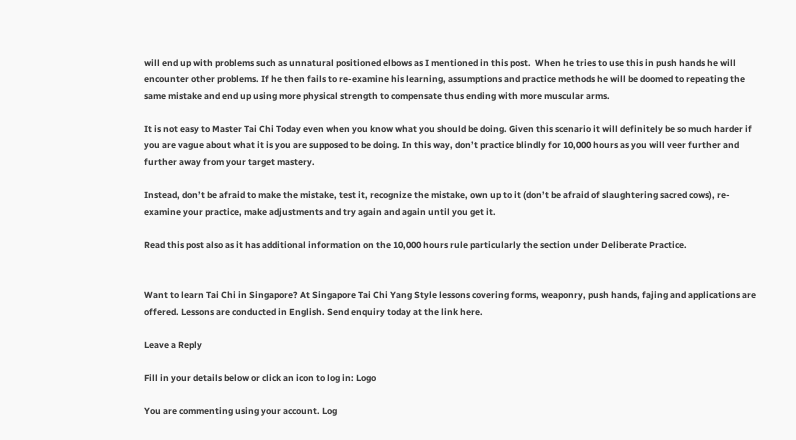will end up with problems such as unnatural positioned elbows as I mentioned in this post.  When he tries to use this in push hands he will encounter other problems. If he then fails to re-examine his learning, assumptions and practice methods he will be doomed to repeating the same mistake and end up using more physical strength to compensate thus ending with more muscular arms.

It is not easy to Master Tai Chi Today even when you know what you should be doing. Given this scenario it will definitely be so much harder if you are vague about what it is you are supposed to be doing. In this way, don’t practice blindly for 10,000 hours as you will veer further and further away from your target mastery.

Instead, don’t be afraid to make the mistake, test it, recognize the mistake, own up to it (don’t be afraid of slaughtering sacred cows), re-examine your practice, make adjustments and try again and again until you get it.

Read this post also as it has additional information on the 10,000 hours rule particularly the section under Deliberate Practice.


Want to learn Tai Chi in Singapore? At Singapore Tai Chi Yang Style lessons covering forms, weaponry, push hands, fajing and applications are offered. Lessons are conducted in English. Send enquiry today at the link here.

Leave a Reply

Fill in your details below or click an icon to log in: Logo

You are commenting using your account. Log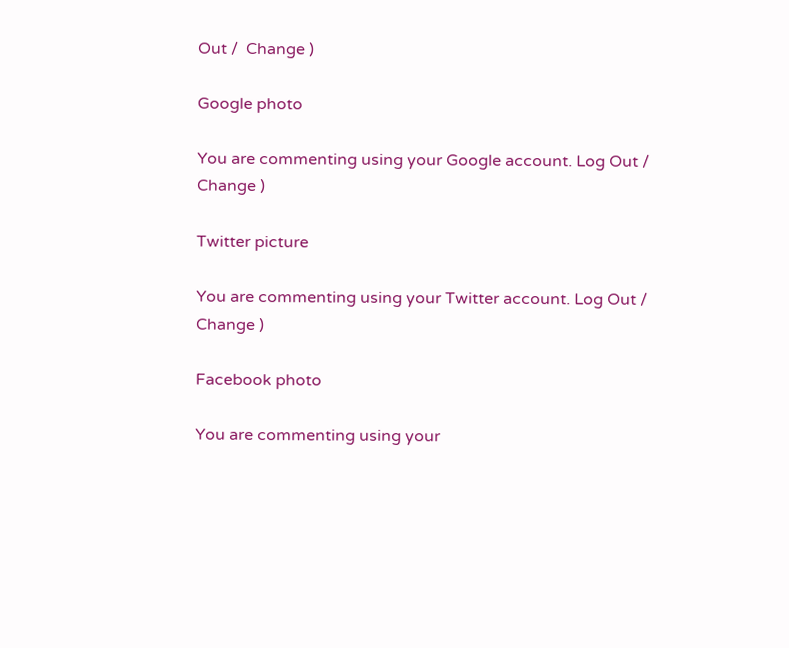Out /  Change )

Google photo

You are commenting using your Google account. Log Out /  Change )

Twitter picture

You are commenting using your Twitter account. Log Out /  Change )

Facebook photo

You are commenting using your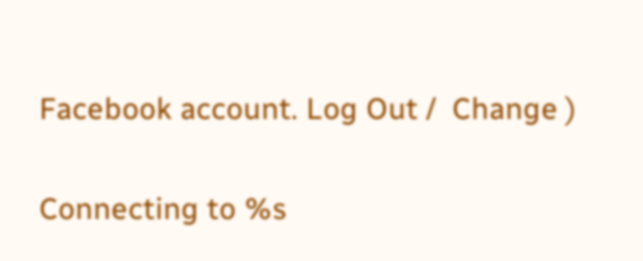Facebook account. Log Out /  Change )

Connecting to %s